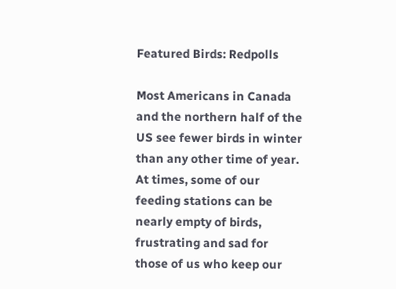Featured Birds: Redpolls

Most Americans in Canada and the northern half of the US see fewer birds in winter than any other time of year. At times, some of our feeding stations can be nearly empty of birds, frustrating and sad for those of us who keep our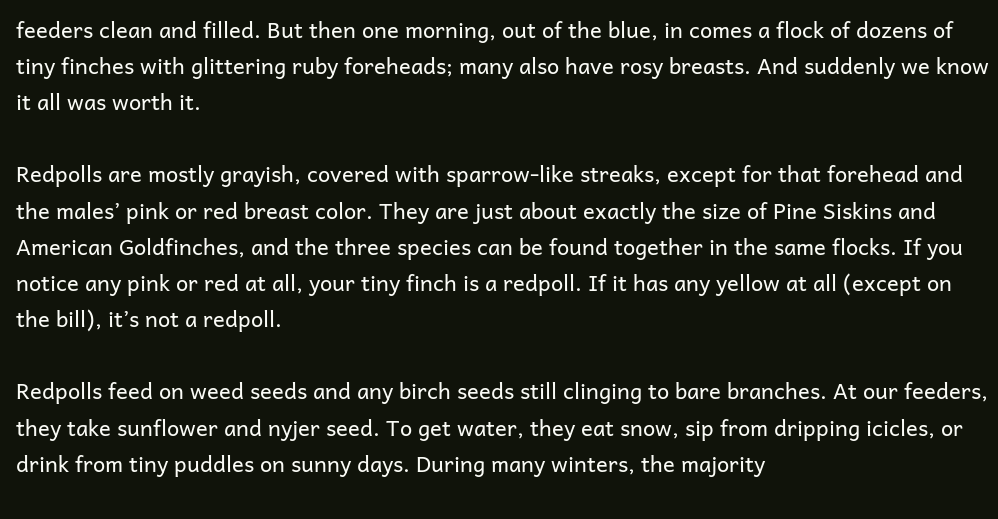feeders clean and filled. But then one morning, out of the blue, in comes a flock of dozens of tiny finches with glittering ruby foreheads; many also have rosy breasts. And suddenly we know it all was worth it.

Redpolls are mostly grayish, covered with sparrow-like streaks, except for that forehead and the males’ pink or red breast color. They are just about exactly the size of Pine Siskins and American Goldfinches, and the three species can be found together in the same flocks. If you notice any pink or red at all, your tiny finch is a redpoll. If it has any yellow at all (except on the bill), it’s not a redpoll.

Redpolls feed on weed seeds and any birch seeds still clinging to bare branches. At our feeders, they take sunflower and nyjer seed. To get water, they eat snow, sip from dripping icicles, or drink from tiny puddles on sunny days. During many winters, the majority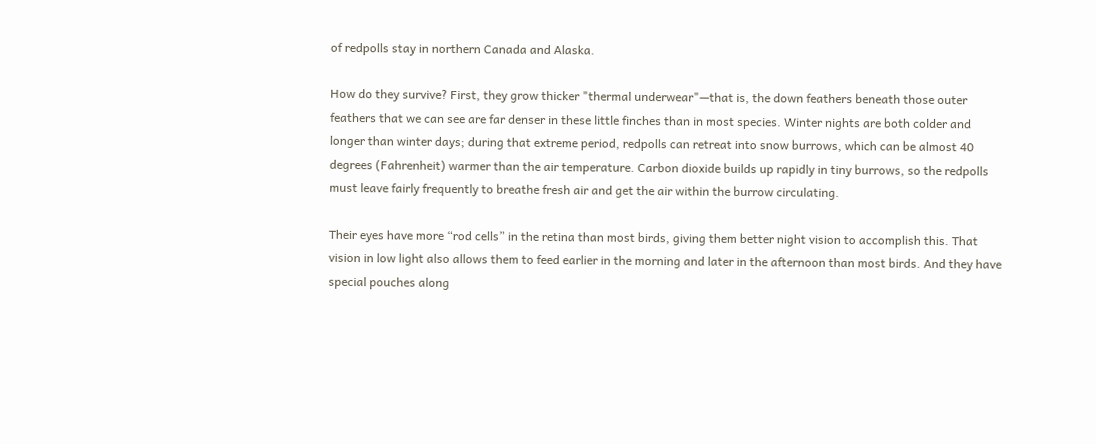of redpolls stay in northern Canada and Alaska.

How do they survive? First, they grow thicker "thermal underwear"—that is, the down feathers beneath those outer feathers that we can see are far denser in these little finches than in most species. Winter nights are both colder and longer than winter days; during that extreme period, redpolls can retreat into snow burrows, which can be almost 40 degrees (Fahrenheit) warmer than the air temperature. Carbon dioxide builds up rapidly in tiny burrows, so the redpolls must leave fairly frequently to breathe fresh air and get the air within the burrow circulating.

Their eyes have more “rod cells” in the retina than most birds, giving them better night vision to accomplish this. That vision in low light also allows them to feed earlier in the morning and later in the afternoon than most birds. And they have special pouches along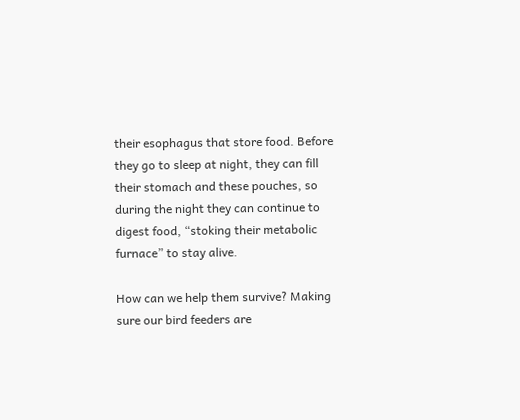their esophagus that store food. Before they go to sleep at night, they can fill their stomach and these pouches, so during the night they can continue to digest food, “stoking their metabolic furnace” to stay alive.

How can we help them survive? Making sure our bird feeders are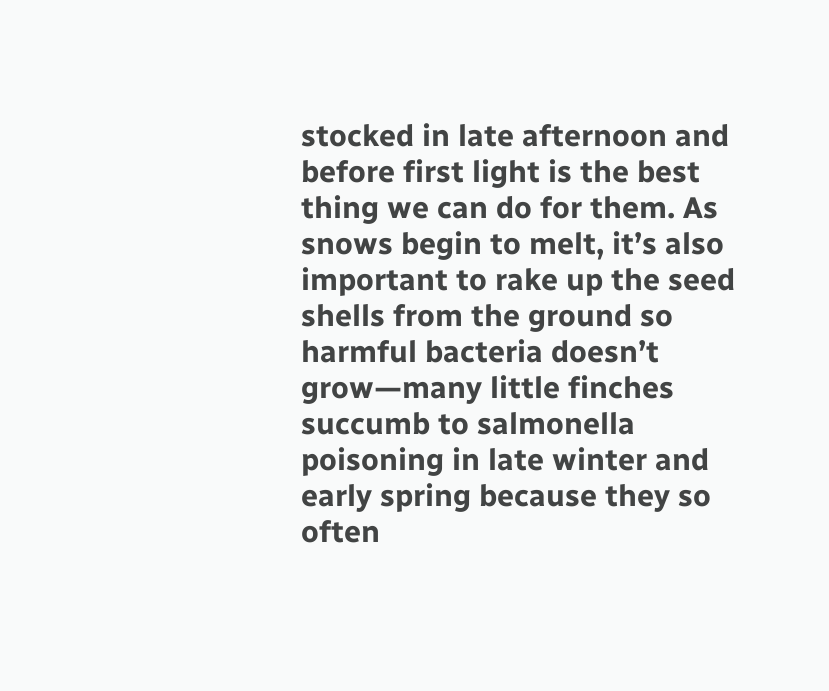stocked in late afternoon and before first light is the best thing we can do for them. As snows begin to melt, it’s also important to rake up the seed shells from the ground so harmful bacteria doesn’t grow—many little finches succumb to salmonella poisoning in late winter and early spring because they so often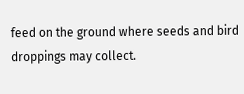feed on the ground where seeds and bird droppings may collect.